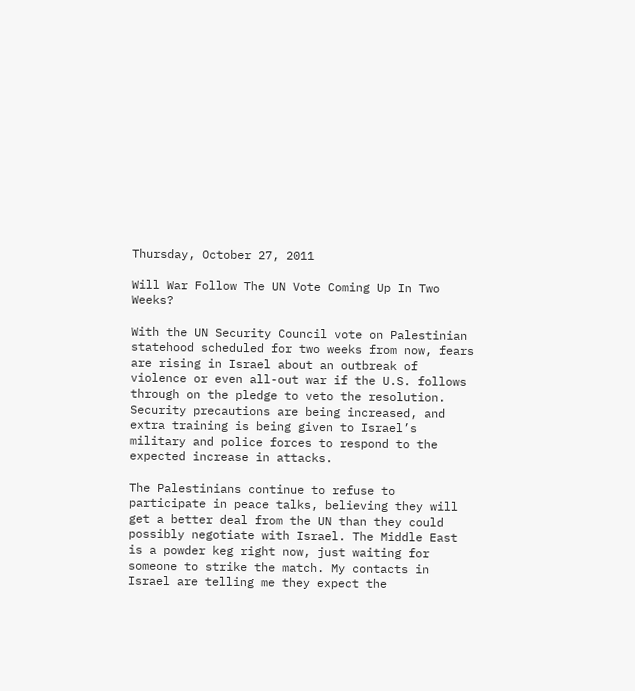Thursday, October 27, 2011

Will War Follow The UN Vote Coming Up In Two Weeks?

With the UN Security Council vote on Palestinian statehood scheduled for two weeks from now, fears are rising in Israel about an outbreak of violence or even all-out war if the U.S. follows through on the pledge to veto the resolution. Security precautions are being increased, and extra training is being given to Israel’s military and police forces to respond to the expected increase in attacks.

The Palestinians continue to refuse to participate in peace talks, believing they will get a better deal from the UN than they could possibly negotiate with Israel. The Middle East is a powder keg right now, just waiting for someone to strike the match. My contacts in Israel are telling me they expect the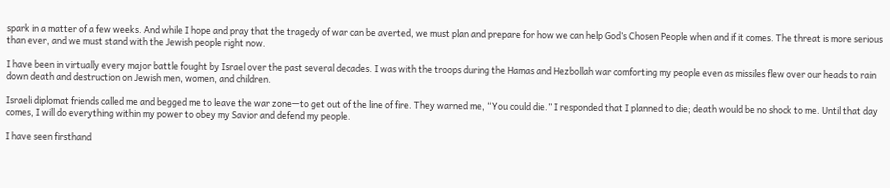spark in a matter of a few weeks. And while I hope and pray that the tragedy of war can be averted, we must plan and prepare for how we can help God’s Chosen People when and if it comes. The threat is more serious than ever, and we must stand with the Jewish people right now.

I have been in virtually every major battle fought by Israel over the past several decades. I was with the troops during the Hamas and Hezbollah war comforting my people even as missiles flew over our heads to rain down death and destruction on Jewish men, women, and children.

Israeli diplomat friends called me and begged me to leave the war zone—to get out of the line of fire. They warned me, “You could die.” I responded that I planned to die; death would be no shock to me. Until that day comes, I will do everything within my power to obey my Savior and defend my people.

I have seen firsthand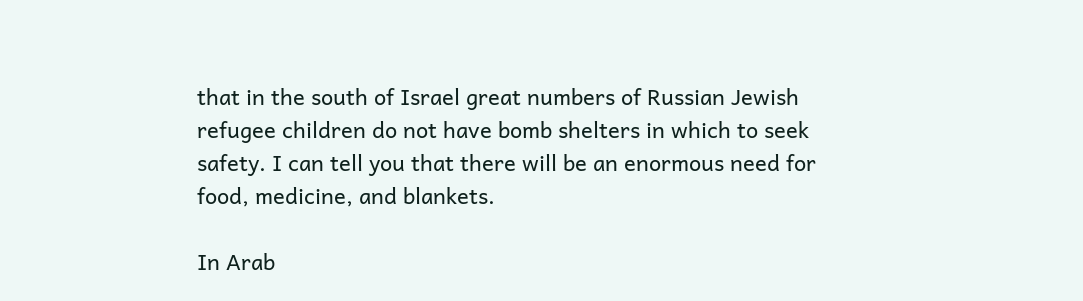that in the south of Israel great numbers of Russian Jewish refugee children do not have bomb shelters in which to seek safety. I can tell you that there will be an enormous need for food, medicine, and blankets.

In Arab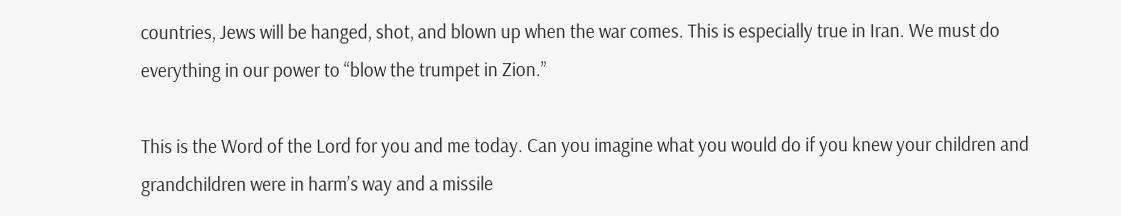countries, Jews will be hanged, shot, and blown up when the war comes. This is especially true in Iran. We must do everything in our power to “blow the trumpet in Zion.”

This is the Word of the Lord for you and me today. Can you imagine what you would do if you knew your children and grandchildren were in harm’s way and a missile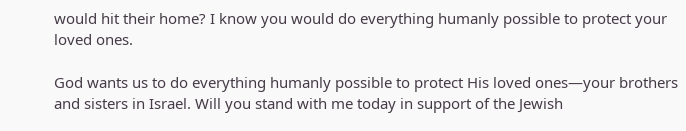would hit their home? I know you would do everything humanly possible to protect your loved ones.

God wants us to do everything humanly possible to protect His loved ones—your brothers and sisters in Israel. Will you stand with me today in support of the Jewish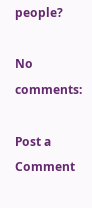people?

No comments:

Post a Comment